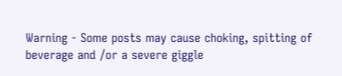Warning - Some posts may cause choking, spitting of beverage and /or a severe giggle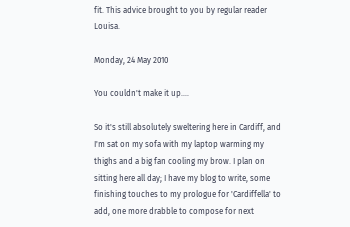fit. This advice brought to you by regular reader Louisa.

Monday, 24 May 2010

You couldn't make it up....

So it's still absolutely sweltering here in Cardiff, and I'm sat on my sofa with my laptop warming my thighs and a big fan cooling my brow. I plan on sitting here all day; I have my blog to write, some finishing touches to my prologue for 'Cardiffella' to add, one more drabble to compose for next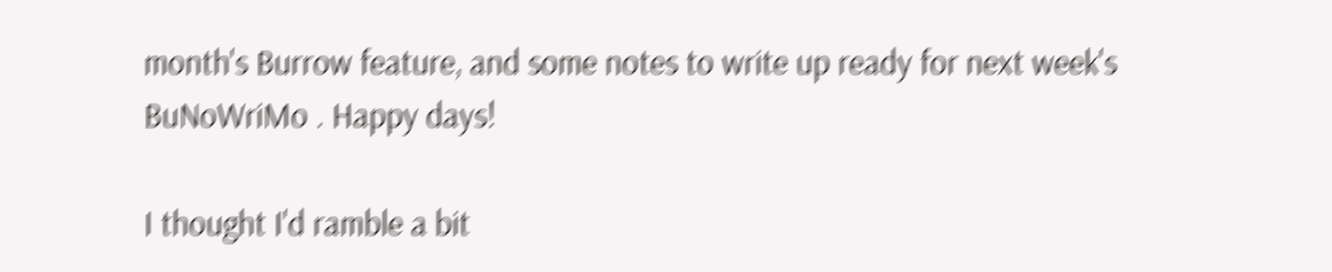month's Burrow feature, and some notes to write up ready for next week's BuNoWriMo . Happy days!

I thought I'd ramble a bit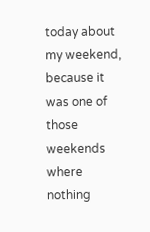today about my weekend, because it was one of those weekends where nothing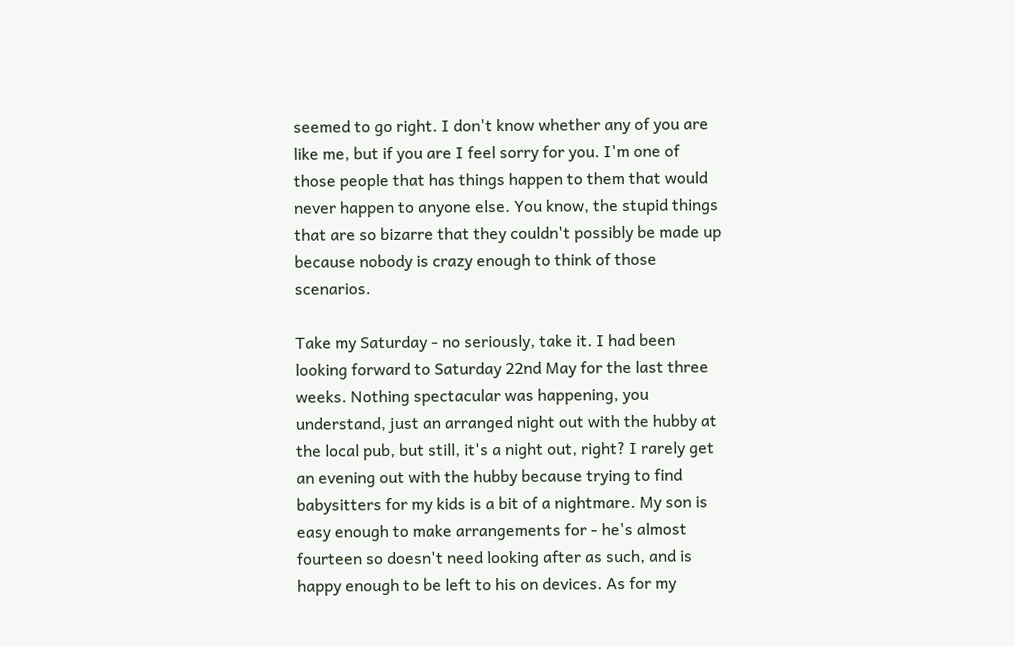seemed to go right. I don't know whether any of you are like me, but if you are I feel sorry for you. I'm one of those people that has things happen to them that would never happen to anyone else. You know, the stupid things that are so bizarre that they couldn't possibly be made up because nobody is crazy enough to think of those scenarios.

Take my Saturday - no seriously, take it. I had been looking forward to Saturday 22nd May for the last three weeks. Nothing spectacular was happening, you understand, just an arranged night out with the hubby at the local pub, but still, it's a night out, right? I rarely get an evening out with the hubby because trying to find babysitters for my kids is a bit of a nightmare. My son is easy enough to make arrangements for - he's almost fourteen so doesn't need looking after as such, and is happy enough to be left to his on devices. As for my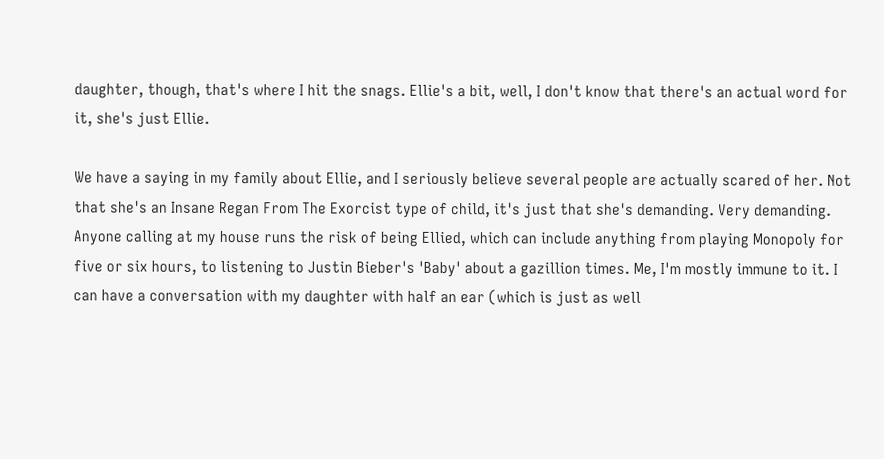daughter, though, that's where I hit the snags. Ellie's a bit, well, I don't know that there's an actual word for it, she's just Ellie.

We have a saying in my family about Ellie, and I seriously believe several people are actually scared of her. Not that she's an Insane Regan From The Exorcist type of child, it's just that she's demanding. Very demanding. Anyone calling at my house runs the risk of being Ellied, which can include anything from playing Monopoly for five or six hours, to listening to Justin Bieber's 'Baby' about a gazillion times. Me, I'm mostly immune to it. I can have a conversation with my daughter with half an ear (which is just as well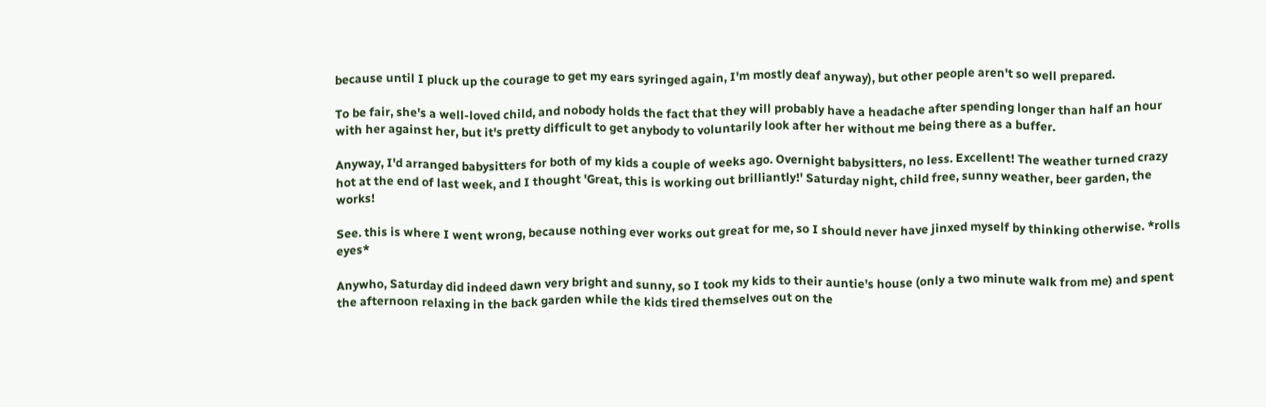because until I pluck up the courage to get my ears syringed again, I'm mostly deaf anyway), but other people aren't so well prepared.

To be fair, she's a well-loved child, and nobody holds the fact that they will probably have a headache after spending longer than half an hour with her against her, but it's pretty difficult to get anybody to voluntarily look after her without me being there as a buffer.

Anyway, I'd arranged babysitters for both of my kids a couple of weeks ago. Overnight babysitters, no less. Excellent! The weather turned crazy hot at the end of last week, and I thought 'Great, this is working out brilliantly!' Saturday night, child free, sunny weather, beer garden, the works!

See. this is where I went wrong, because nothing ever works out great for me, so I should never have jinxed myself by thinking otherwise. *rolls eyes*

Anywho, Saturday did indeed dawn very bright and sunny, so I took my kids to their auntie's house (only a two minute walk from me) and spent the afternoon relaxing in the back garden while the kids tired themselves out on the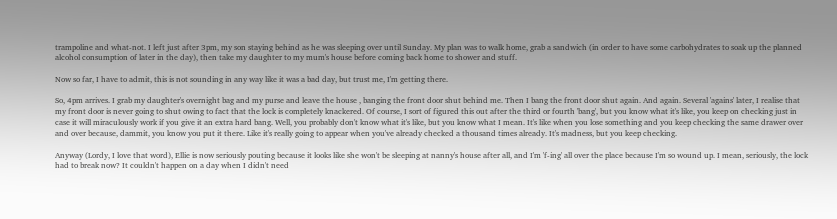trampoline and what-not. I left just after 3pm, my son staying behind as he was sleeping over until Sunday. My plan was to walk home, grab a sandwich (in order to have some carbohydrates to soak up the planned alcohol consumption of later in the day), then take my daughter to my mum's house before coming back home to shower and stuff.

Now so far, I have to admit, this is not sounding in any way like it was a bad day, but trust me, I'm getting there.

So, 4pm arrives. I grab my daughter's overnight bag and my purse and leave the house , banging the front door shut behind me. Then I bang the front door shut again. And again. Several 'agains' later, I realise that my front door is never going to shut owing to fact that the lock is completely knackered. Of course, I sort of figured this out after the third or fourth 'bang', but you know what it's like, you keep on checking just in case it will miraculously work if you give it an extra hard bang. Well, you probably don't know what it's like, but you know what I mean. It's like when you lose something and you keep checking the same drawer over and over because, dammit, you know you put it there. Like it's really going to appear when you've already checked a thousand times already. It's madness, but you keep checking.

Anyway (Lordy, I love that word), Ellie is now seriously pouting because it looks like she won't be sleeping at nanny's house after all, and I'm 'f-ing' all over the place because I'm so wound up. I mean, seriously, the lock had to break now? It couldn't happen on a day when I didn't need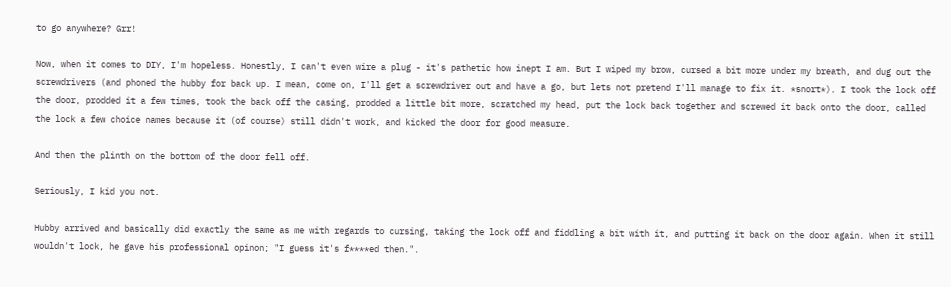to go anywhere? Grr!

Now, when it comes to DIY, I'm hopeless. Honestly, I can't even wire a plug - it's pathetic how inept I am. But I wiped my brow, cursed a bit more under my breath, and dug out the screwdrivers (and phoned the hubby for back up. I mean, come on, I'll get a screwdriver out and have a go, but lets not pretend I'll manage to fix it. *snort*). I took the lock off the door, prodded it a few times, took the back off the casing, prodded a little bit more, scratched my head, put the lock back together and screwed it back onto the door, called the lock a few choice names because it (of course) still didn't work, and kicked the door for good measure.

And then the plinth on the bottom of the door fell off.

Seriously, I kid you not.

Hubby arrived and basically did exactly the same as me with regards to cursing, taking the lock off and fiddling a bit with it, and putting it back on the door again. When it still wouldn't lock, he gave his professional opinon; "I guess it's f****ed then.".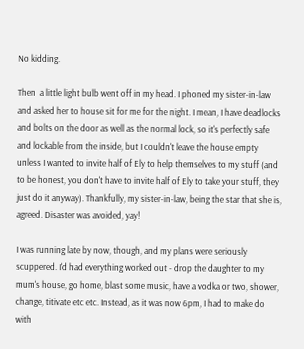No kidding.

Then  a little light bulb went off in my head. I phoned my sister-in-law and asked her to house sit for me for the night. I mean, I have deadlocks and bolts on the door as well as the normal lock, so it's perfectly safe and lockable from the inside, but I couldn't leave the house empty unless I wanted to invite half of Ely to help themselves to my stuff (and to be honest, you don't have to invite half of Ely to take your stuff, they just do it anyway). Thankfully, my sister-in-law, being the star that she is, agreed. Disaster was avoided, yay!

I was running late by now, though, and my plans were seriously scuppered. I'd had everything worked out - drop the daughter to my mum's house, go home, blast some music, have a vodka or two, shower, change, titivate etc etc. Instead, as it was now 6pm, I had to make do with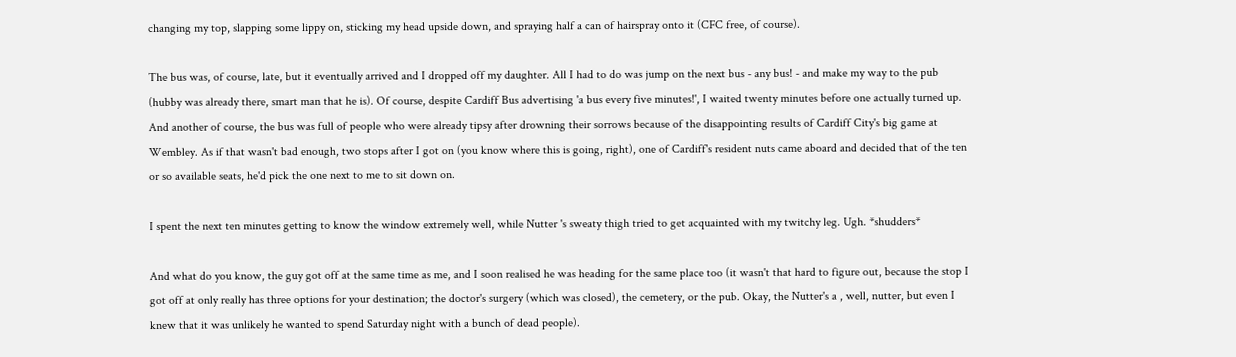changing my top, slapping some lippy on, sticking my head upside down, and spraying half a can of hairspray onto it (CFC free, of course).

The bus was, of course, late, but it eventually arrived and I dropped off my daughter. All I had to do was jump on the next bus - any bus! - and make my way to the pub (hubby was already there, smart man that he is). Of course, despite Cardiff Bus advertising 'a bus every five minutes!', I waited twenty minutes before one actually turned up. And another of course, the bus was full of people who were already tipsy after drowning their sorrows because of the disappointing results of Cardiff City's big game at Wembley. As if that wasn't bad enough, two stops after I got on (you know where this is going, right), one of Cardiff's resident nuts came aboard and decided that of the ten or so available seats, he'd pick the one next to me to sit down on.

I spent the next ten minutes getting to know the window extremely well, while Nutter 's sweaty thigh tried to get acquainted with my twitchy leg. Ugh. *shudders*

And what do you know, the guy got off at the same time as me, and I soon realised he was heading for the same place too (it wasn't that hard to figure out, because the stop I got off at only really has three options for your destination; the doctor's surgery (which was closed), the cemetery, or the pub. Okay, the Nutter's a , well, nutter, but even I knew that it was unlikely he wanted to spend Saturday night with a bunch of dead people).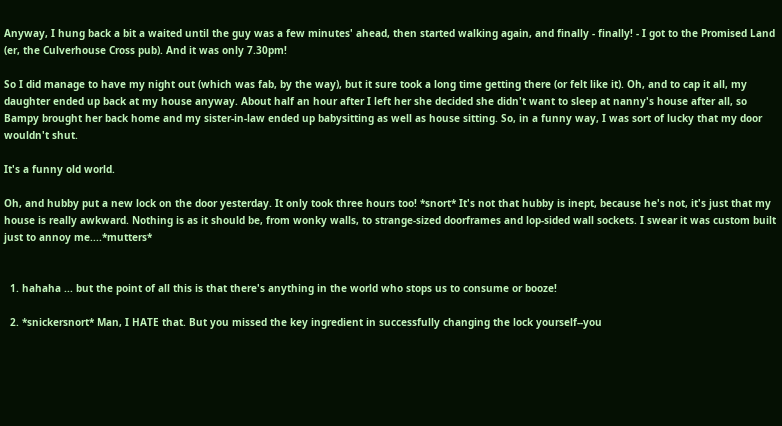Anyway, I hung back a bit a waited until the guy was a few minutes' ahead, then started walking again, and finally - finally! - I got to the Promised Land (er, the Culverhouse Cross pub). And it was only 7.30pm!

So I did manage to have my night out (which was fab, by the way), but it sure took a long time getting there (or felt like it). Oh, and to cap it all, my daughter ended up back at my house anyway. About half an hour after I left her she decided she didn't want to sleep at nanny's house after all, so Bampy brought her back home and my sister-in-law ended up babysitting as well as house sitting. So, in a funny way, I was sort of lucky that my door wouldn't shut.

It's a funny old world.

Oh, and hubby put a new lock on the door yesterday. It only took three hours too! *snort* It's not that hubby is inept, because he's not, it's just that my house is really awkward. Nothing is as it should be, from wonky walls, to strange-sized doorframes and lop-sided wall sockets. I swear it was custom built just to annoy me....*mutters*


  1. hahaha ... but the point of all this is that there's anything in the world who stops us to consume or booze!

  2. *snickersnort* Man, I HATE that. But you missed the key ingredient in successfully changing the lock yourself--you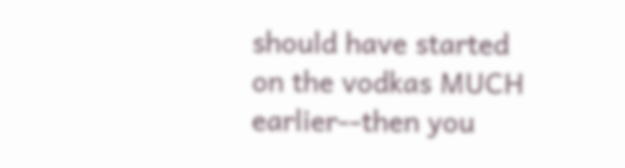should have started on the vodkas MUCH earlier--then you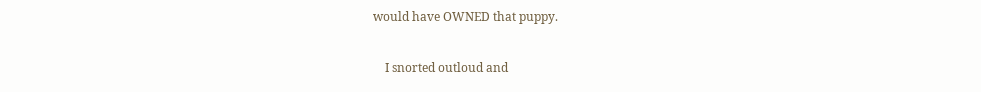would have OWNED that puppy.

    I snorted outloud and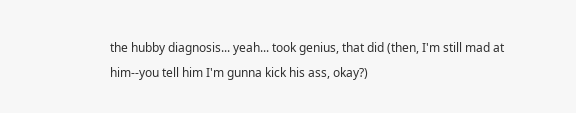the hubby diagnosis... yeah... took genius, that did (then, I'm still mad at him--you tell him I'm gunna kick his ass, okay?)